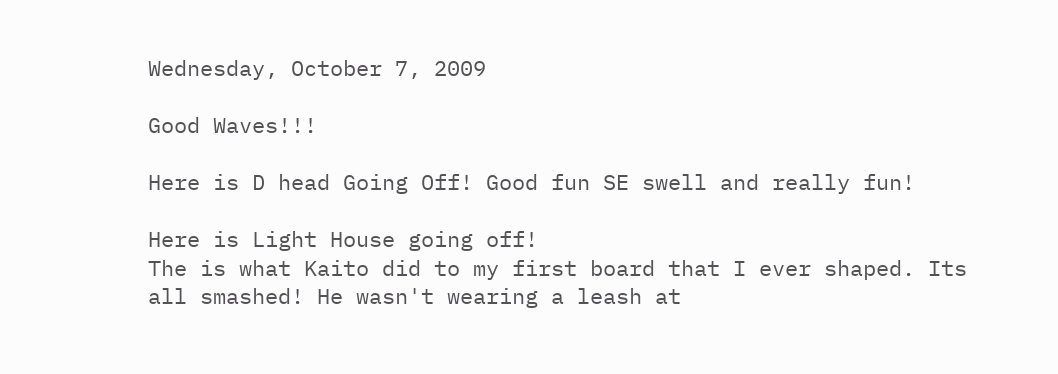Wednesday, October 7, 2009

Good Waves!!!

Here is D head Going Off! Good fun SE swell and really fun!

Here is Light House going off!
The is what Kaito did to my first board that I ever shaped. Its all smashed! He wasn't wearing a leash at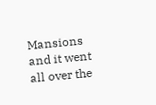Mansions and it went all over the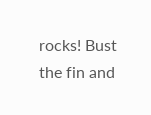rocks! Bust the fin and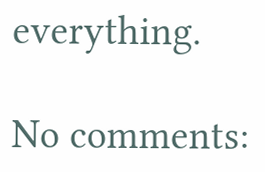everything.

No comments: